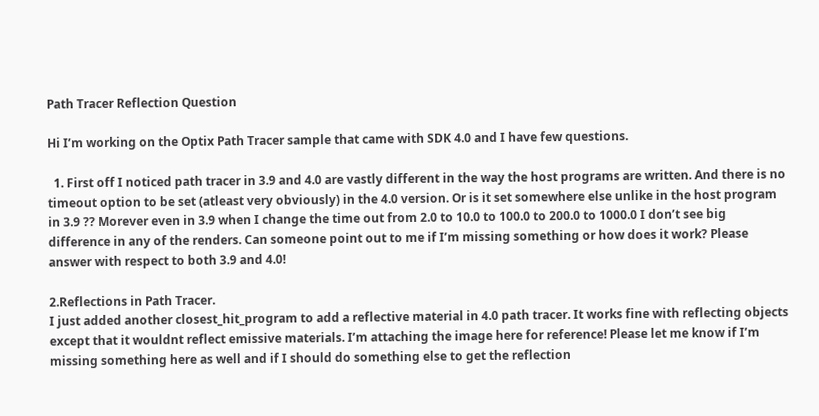Path Tracer Reflection Question

Hi I’m working on the Optix Path Tracer sample that came with SDK 4.0 and I have few questions.

  1. First off I noticed path tracer in 3.9 and 4.0 are vastly different in the way the host programs are written. And there is no timeout option to be set (atleast very obviously) in the 4.0 version. Or is it set somewhere else unlike in the host program in 3.9 ?? Morever even in 3.9 when I change the time out from 2.0 to 10.0 to 100.0 to 200.0 to 1000.0 I don’t see big difference in any of the renders. Can someone point out to me if I’m missing something or how does it work? Please answer with respect to both 3.9 and 4.0!

2.Reflections in Path Tracer.
I just added another closest_hit_program to add a reflective material in 4.0 path tracer. It works fine with reflecting objects except that it wouldnt reflect emissive materials. I’m attaching the image here for reference! Please let me know if I’m missing something here as well and if I should do something else to get the reflection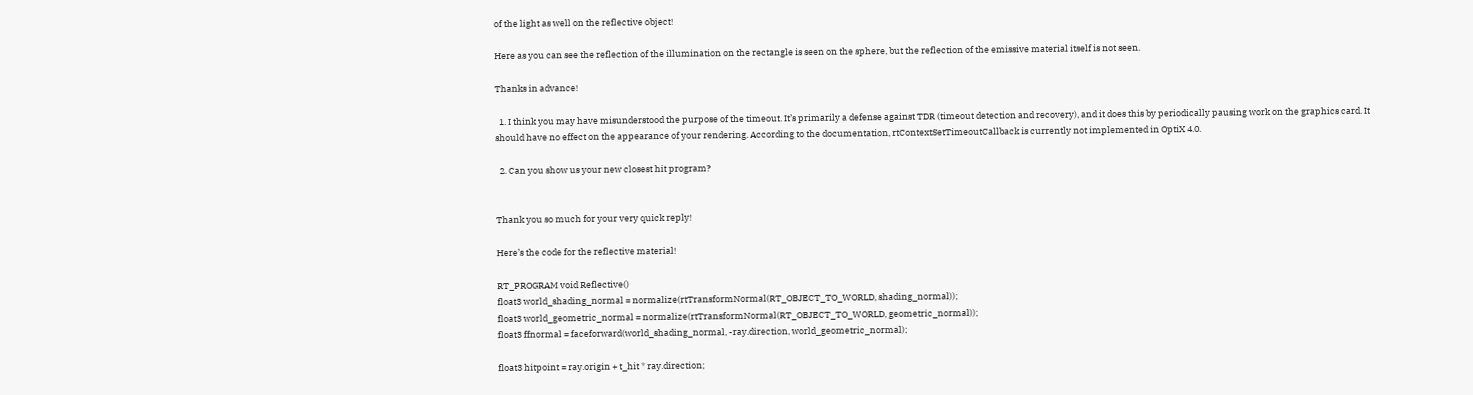of the light as well on the reflective object!

Here as you can see the reflection of the illumination on the rectangle is seen on the sphere, but the reflection of the emissive material itself is not seen.

Thanks in advance!

  1. I think you may have misunderstood the purpose of the timeout. It’s primarily a defense against TDR (timeout detection and recovery), and it does this by periodically pausing work on the graphics card. It should have no effect on the appearance of your rendering. According to the documentation, rtContextSetTimeoutCallback is currently not implemented in OptiX 4.0.

  2. Can you show us your new closest hit program?


Thank you so much for your very quick reply!

Here’s the code for the reflective material!

RT_PROGRAM void Reflective()
float3 world_shading_normal = normalize(rtTransformNormal(RT_OBJECT_TO_WORLD, shading_normal));
float3 world_geometric_normal = normalize(rtTransformNormal(RT_OBJECT_TO_WORLD, geometric_normal));
float3 ffnormal = faceforward(world_shading_normal, -ray.direction, world_geometric_normal);

float3 hitpoint = ray.origin + t_hit * ray.direction;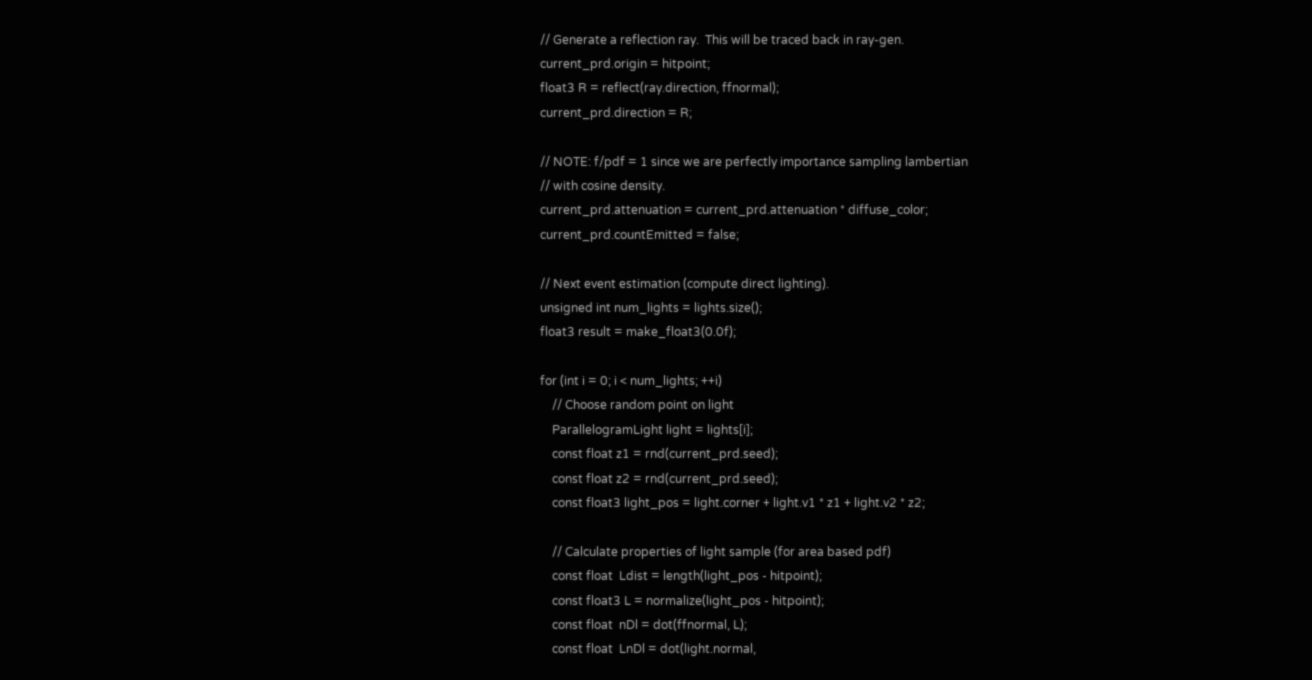// Generate a reflection ray.  This will be traced back in ray-gen.
current_prd.origin = hitpoint;
float3 R = reflect(ray.direction, ffnormal);
current_prd.direction = R;

// NOTE: f/pdf = 1 since we are perfectly importance sampling lambertian
// with cosine density.
current_prd.attenuation = current_prd.attenuation * diffuse_color;
current_prd.countEmitted = false;

// Next event estimation (compute direct lighting).
unsigned int num_lights = lights.size();
float3 result = make_float3(0.0f);

for (int i = 0; i < num_lights; ++i)
    // Choose random point on light
    ParallelogramLight light = lights[i];
    const float z1 = rnd(current_prd.seed);
    const float z2 = rnd(current_prd.seed);
    const float3 light_pos = light.corner + light.v1 * z1 + light.v2 * z2;

    // Calculate properties of light sample (for area based pdf)
    const float  Ldist = length(light_pos - hitpoint);
    const float3 L = normalize(light_pos - hitpoint);
    const float  nDl = dot(ffnormal, L);
    const float  LnDl = dot(light.normal,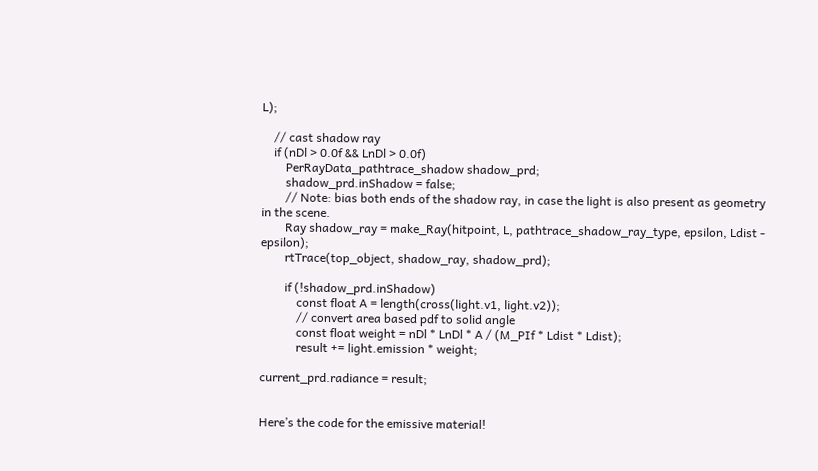L);

    // cast shadow ray
    if (nDl > 0.0f && LnDl > 0.0f)
        PerRayData_pathtrace_shadow shadow_prd;
        shadow_prd.inShadow = false;
        // Note: bias both ends of the shadow ray, in case the light is also present as geometry in the scene.
        Ray shadow_ray = make_Ray(hitpoint, L, pathtrace_shadow_ray_type, epsilon, Ldist - epsilon);
        rtTrace(top_object, shadow_ray, shadow_prd);

        if (!shadow_prd.inShadow)
            const float A = length(cross(light.v1, light.v2));
            // convert area based pdf to solid angle
            const float weight = nDl * LnDl * A / (M_PIf * Ldist * Ldist);
            result += light.emission * weight;

current_prd.radiance = result;


Here’s the code for the emissive material!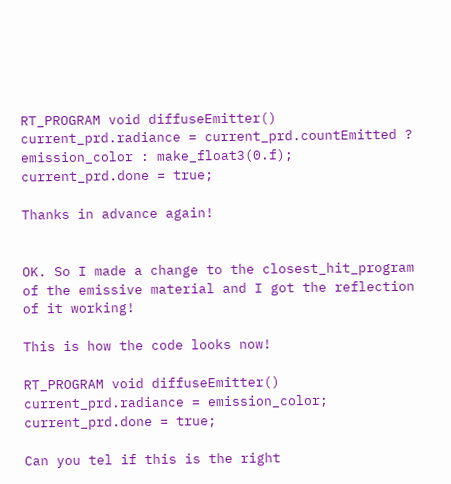RT_PROGRAM void diffuseEmitter()
current_prd.radiance = current_prd.countEmitted ? emission_color : make_float3(0.f);
current_prd.done = true;

Thanks in advance again!


OK. So I made a change to the closest_hit_program of the emissive material and I got the reflection of it working!

This is how the code looks now!

RT_PROGRAM void diffuseEmitter()
current_prd.radiance = emission_color;
current_prd.done = true;

Can you tel if this is the right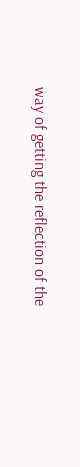way of getting the reflection of the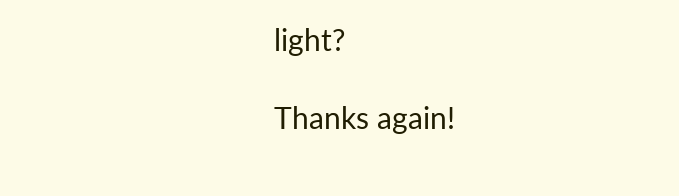light?

Thanks again!